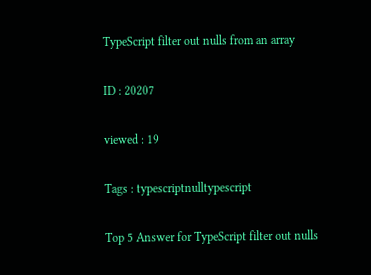TypeScript filter out nulls from an array

ID : 20207

viewed : 19

Tags : typescriptnulltypescript

Top 5 Answer for TypeScript filter out nulls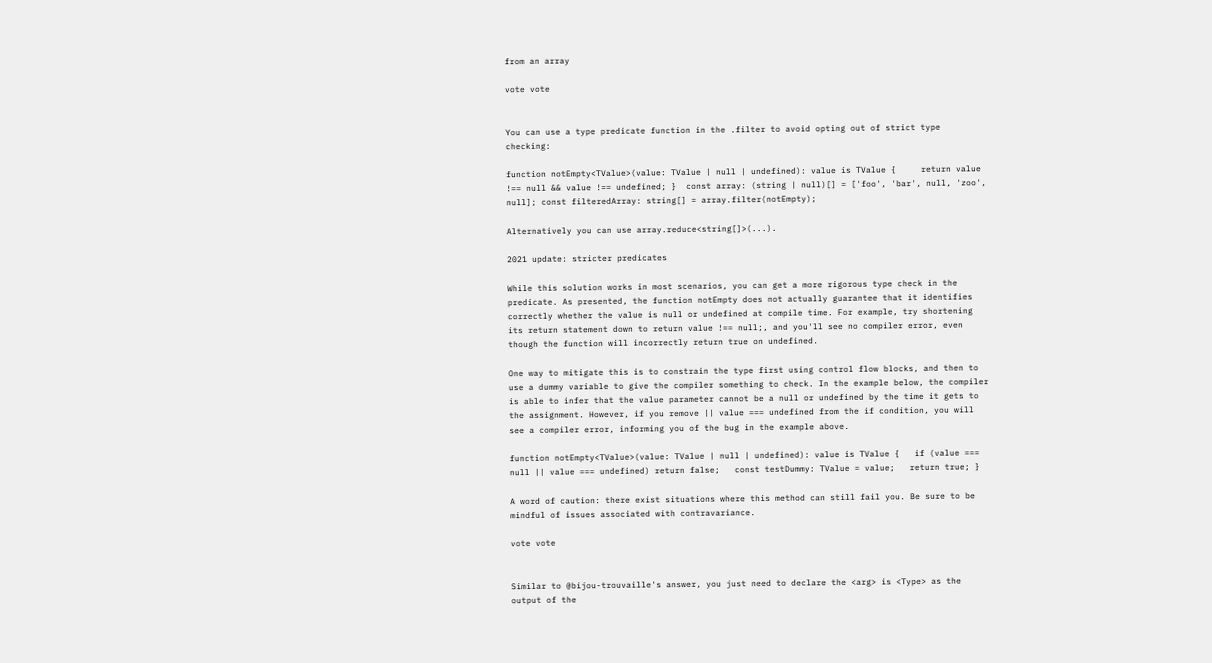from an array

vote vote


You can use a type predicate function in the .filter to avoid opting out of strict type checking:

function notEmpty<TValue>(value: TValue | null | undefined): value is TValue {     return value !== null && value !== undefined; }  const array: (string | null)[] = ['foo', 'bar', null, 'zoo', null]; const filteredArray: string[] = array.filter(notEmpty);

Alternatively you can use array.reduce<string[]>(...).

2021 update: stricter predicates

While this solution works in most scenarios, you can get a more rigorous type check in the predicate. As presented, the function notEmpty does not actually guarantee that it identifies correctly whether the value is null or undefined at compile time. For example, try shortening its return statement down to return value !== null;, and you'll see no compiler error, even though the function will incorrectly return true on undefined.

One way to mitigate this is to constrain the type first using control flow blocks, and then to use a dummy variable to give the compiler something to check. In the example below, the compiler is able to infer that the value parameter cannot be a null or undefined by the time it gets to the assignment. However, if you remove || value === undefined from the if condition, you will see a compiler error, informing you of the bug in the example above.

function notEmpty<TValue>(value: TValue | null | undefined): value is TValue {   if (value === null || value === undefined) return false;   const testDummy: TValue = value;   return true; }

A word of caution: there exist situations where this method can still fail you. Be sure to be mindful of issues associated with contravariance.

vote vote


Similar to @bijou-trouvaille's answer, you just need to declare the <arg> is <Type> as the output of the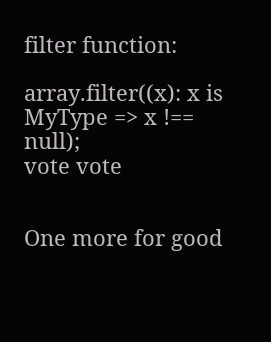filter function:

array.filter((x): x is MyType => x !== null);
vote vote


One more for good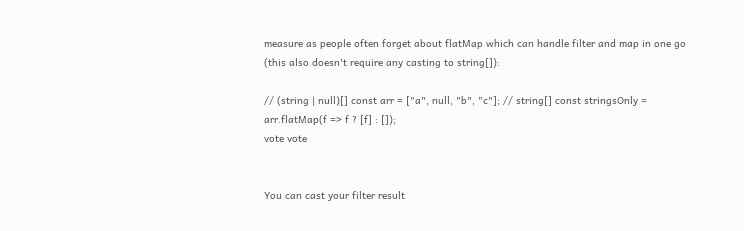measure as people often forget about flatMap which can handle filter and map in one go (this also doesn't require any casting to string[]):

// (string | null)[] const arr = ["a", null, "b", "c"]; // string[] const stringsOnly = arr.flatMap(f => f ? [f] : []);
vote vote


You can cast your filter result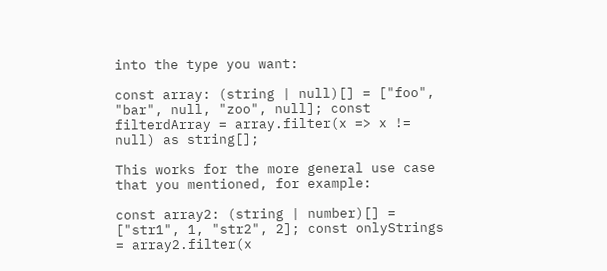into the type you want:

const array: (string | null)[] = ["foo", "bar", null, "zoo", null]; const filterdArray = array.filter(x => x != null) as string[];

This works for the more general use case that you mentioned, for example:

const array2: (string | number)[] = ["str1", 1, "str2", 2]; const onlyStrings = array2.filter(x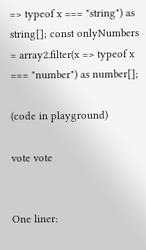=> typeof x === "string") as string[]; const onlyNumbers = array2.filter(x => typeof x === "number") as number[];

(code in playground)

vote vote


One liner: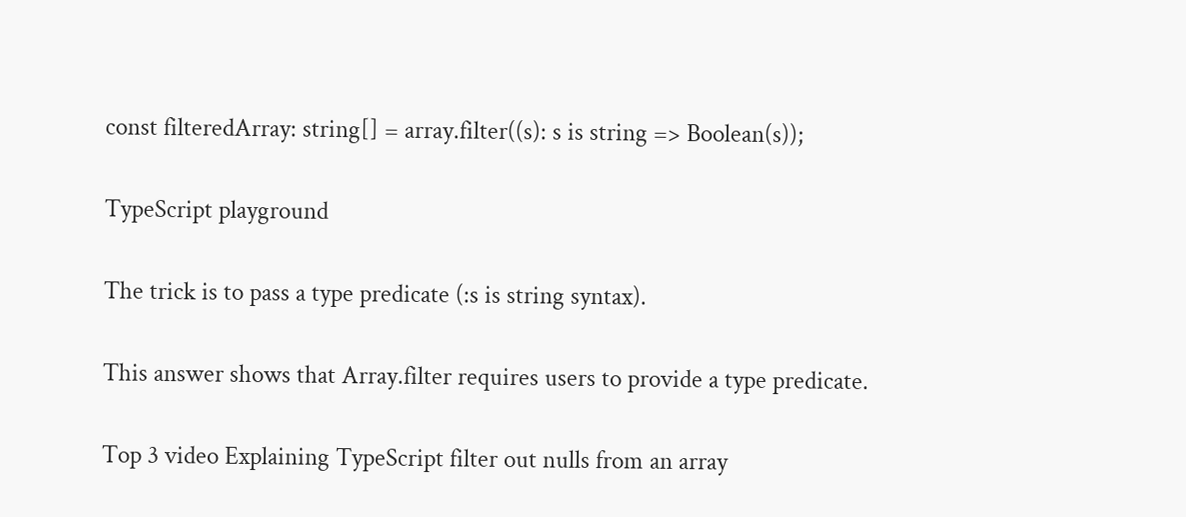const filteredArray: string[] = array.filter((s): s is string => Boolean(s));

TypeScript playground

The trick is to pass a type predicate (:s is string syntax).

This answer shows that Array.filter requires users to provide a type predicate.

Top 3 video Explaining TypeScript filter out nulls from an array